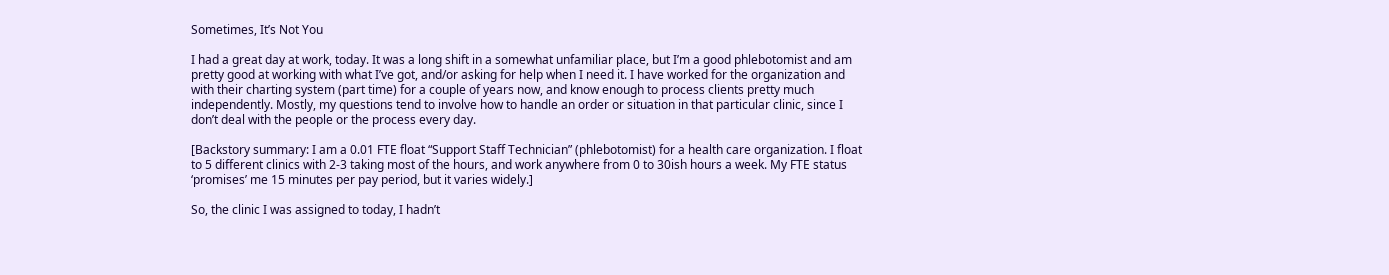Sometimes, It’s Not You

I had a great day at work, today. It was a long shift in a somewhat unfamiliar place, but I’m a good phlebotomist and am pretty good at working with what I’ve got, and/or asking for help when I need it. I have worked for the organization and with their charting system (part time) for a couple of years now, and know enough to process clients pretty much independently. Mostly, my questions tend to involve how to handle an order or situation in that particular clinic, since I don’t deal with the people or the process every day.

[Backstory summary: I am a 0.01 FTE float “Support Staff Technician” (phlebotomist) for a health care organization. I float to 5 different clinics with 2-3 taking most of the hours, and work anywhere from 0 to 30ish hours a week. My FTE status ‘promises’ me 15 minutes per pay period, but it varies widely.]

So, the clinic I was assigned to today, I hadn’t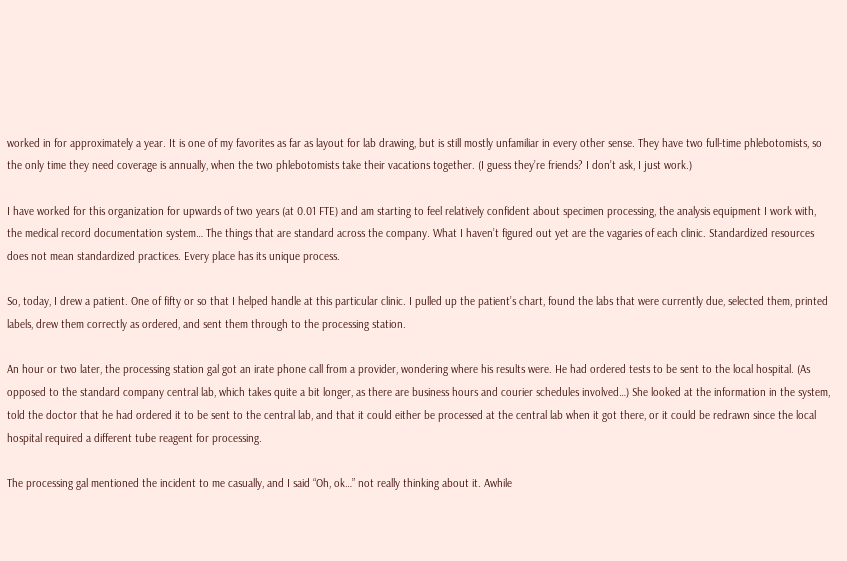worked in for approximately a year. It is one of my favorites as far as layout for lab drawing, but is still mostly unfamiliar in every other sense. They have two full-time phlebotomists, so the only time they need coverage is annually, when the two phlebotomists take their vacations together. (I guess they’re friends? I don’t ask, I just work.)

I have worked for this organization for upwards of two years (at 0.01 FTE) and am starting to feel relatively confident about specimen processing, the analysis equipment I work with, the medical record documentation system… The things that are standard across the company. What I haven’t figured out yet are the vagaries of each clinic. Standardized resources does not mean standardized practices. Every place has its unique process.

So, today, I drew a patient. One of fifty or so that I helped handle at this particular clinic. I pulled up the patient’s chart, found the labs that were currently due, selected them, printed labels, drew them correctly as ordered, and sent them through to the processing station.

An hour or two later, the processing station gal got an irate phone call from a provider, wondering where his results were. He had ordered tests to be sent to the local hospital. (As opposed to the standard company central lab, which takes quite a bit longer, as there are business hours and courier schedules involved…) She looked at the information in the system, told the doctor that he had ordered it to be sent to the central lab, and that it could either be processed at the central lab when it got there, or it could be redrawn since the local hospital required a different tube reagent for processing.

The processing gal mentioned the incident to me casually, and I said “Oh, ok…” not really thinking about it. Awhile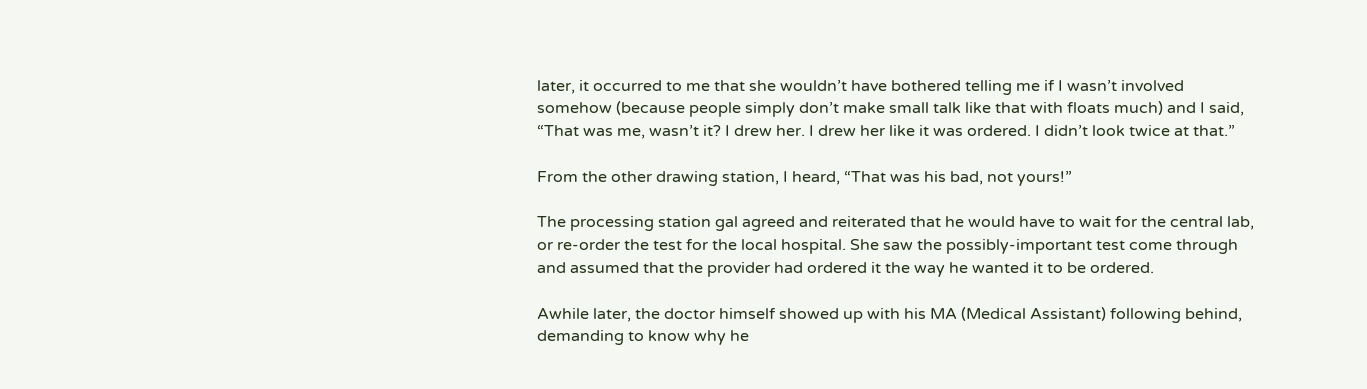later, it occurred to me that she wouldn’t have bothered telling me if I wasn’t involved somehow (because people simply don’t make small talk like that with floats much) and I said, “That was me, wasn’t it? I drew her. I drew her like it was ordered. I didn’t look twice at that.”

From the other drawing station, I heard, “That was his bad, not yours!”

The processing station gal agreed and reiterated that he would have to wait for the central lab, or re-order the test for the local hospital. She saw the possibly-important test come through and assumed that the provider had ordered it the way he wanted it to be ordered.

Awhile later, the doctor himself showed up with his MA (Medical Assistant) following behind, demanding to know why he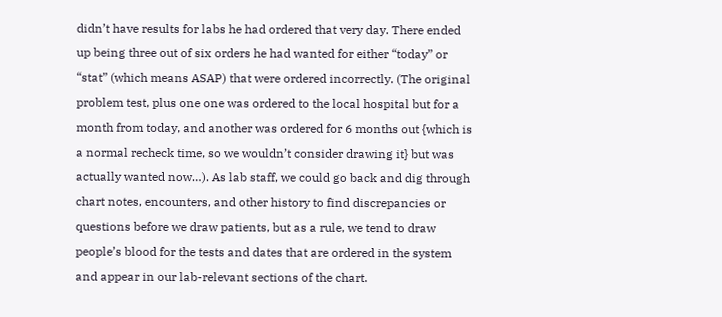didn’t have results for labs he had ordered that very day. There ended up being three out of six orders he had wanted for either “today” or “stat” (which means ASAP) that were ordered incorrectly. (The original problem test, plus one one was ordered to the local hospital but for a month from today, and another was ordered for 6 months out {which is a normal recheck time, so we wouldn’t consider drawing it} but was actually wanted now…). As lab staff, we could go back and dig through chart notes, encounters, and other history to find discrepancies or questions before we draw patients, but as a rule, we tend to draw people’s blood for the tests and dates that are ordered in the system and appear in our lab-relevant sections of the chart.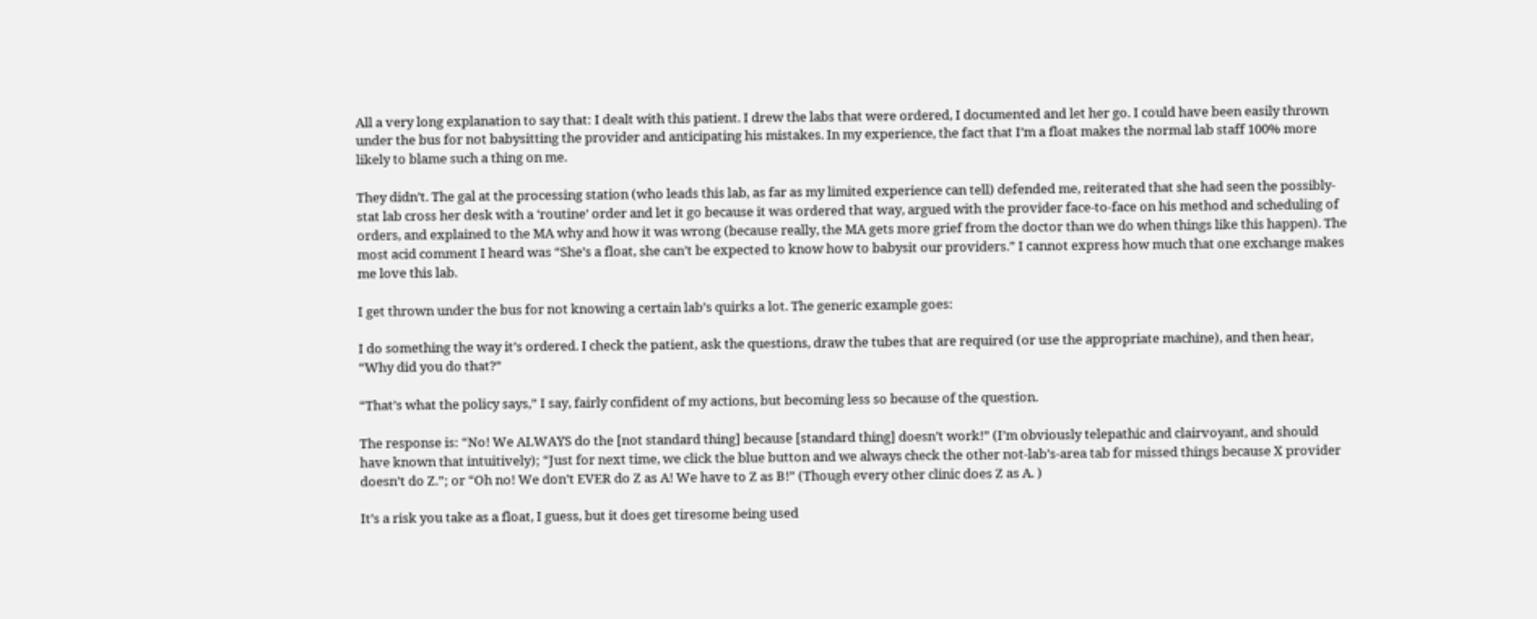All a very long explanation to say that: I dealt with this patient. I drew the labs that were ordered, I documented and let her go. I could have been easily thrown under the bus for not babysitting the provider and anticipating his mistakes. In my experience, the fact that I’m a float makes the normal lab staff 100% more likely to blame such a thing on me.

They didn’t. The gal at the processing station (who leads this lab, as far as my limited experience can tell) defended me, reiterated that she had seen the possibly-stat lab cross her desk with a ‘routine’ order and let it go because it was ordered that way, argued with the provider face-to-face on his method and scheduling of orders, and explained to the MA why and how it was wrong (because really, the MA gets more grief from the doctor than we do when things like this happen). The most acid comment I heard was “She’s a float, she can’t be expected to know how to babysit our providers.” I cannot express how much that one exchange makes me love this lab.

I get thrown under the bus for not knowing a certain lab’s quirks a lot. The generic example goes:

I do something the way it’s ordered. I check the patient, ask the questions, draw the tubes that are required (or use the appropriate machine), and then hear, “Why did you do that?”

“That’s what the policy says,” I say, fairly confident of my actions, but becoming less so because of the question.

The response is: “No! We ALWAYS do the [not standard thing] because [standard thing] doesn’t work!” (I’m obviously telepathic and clairvoyant, and should have known that intuitively); “Just for next time, we click the blue button and we always check the other not-lab’s-area tab for missed things because X provider doesn’t do Z.”; or “Oh no! We don’t EVER do Z as A! We have to Z as B!” (Though every other clinic does Z as A. )

It’s a risk you take as a float, I guess, but it does get tiresome being used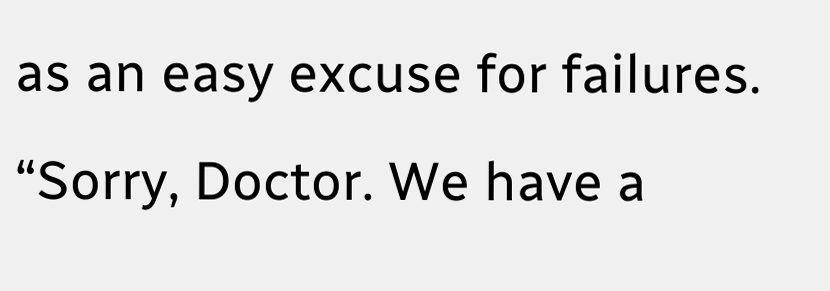as an easy excuse for failures. “Sorry, Doctor. We have a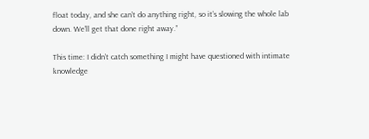float today, and she can’t do anything right, so it’s slowing the whole lab down. We’ll get that done right away.”

This time: I didn’t catch something I might have questioned with intimate knowledge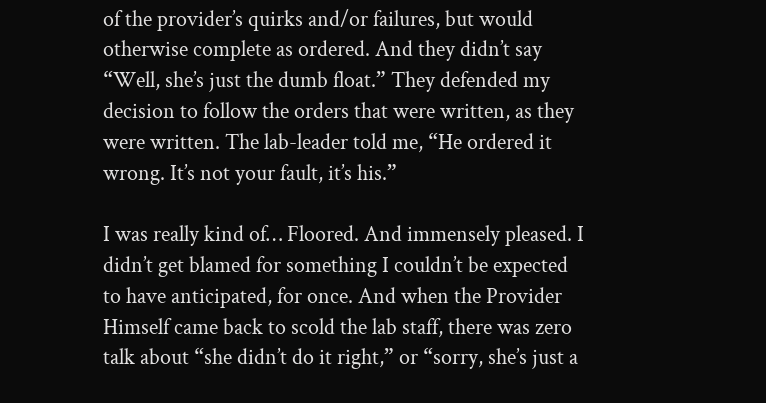of the provider’s quirks and/or failures, but would otherwise complete as ordered. And they didn’t say “Well, she’s just the dumb float.” They defended my decision to follow the orders that were written, as they were written. The lab-leader told me, “He ordered it wrong. It’s not your fault, it’s his.”

I was really kind of… Floored. And immensely pleased. I didn’t get blamed for something I couldn’t be expected to have anticipated, for once. And when the Provider Himself came back to scold the lab staff, there was zero talk about “she didn’t do it right,” or “sorry, she’s just a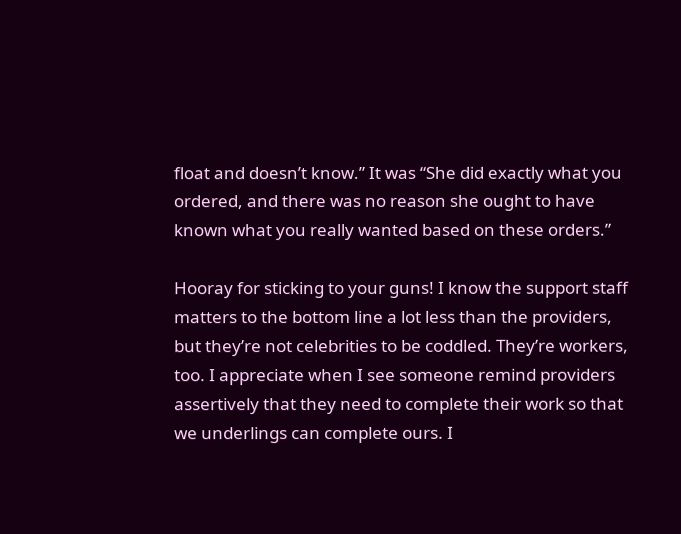float and doesn’t know.” It was “She did exactly what you ordered, and there was no reason she ought to have known what you really wanted based on these orders.”

Hooray for sticking to your guns! I know the support staff matters to the bottom line a lot less than the providers, but they’re not celebrities to be coddled. They’re workers, too. I appreciate when I see someone remind providers assertively that they need to complete their work so that we underlings can complete ours. I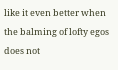like it even better when the balming of lofty egos does not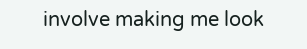involve making me look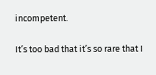incompetent.

It’s too bad that it’s so rare that I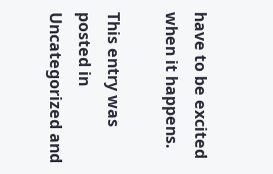have to be excited when it happens.

This entry was posted in Uncategorized and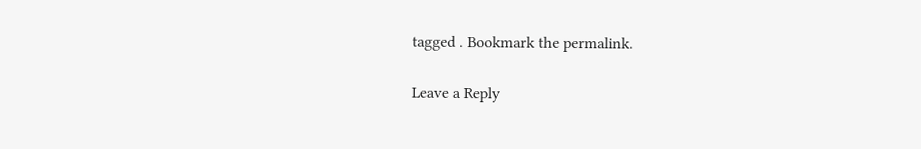tagged . Bookmark the permalink.

Leave a Reply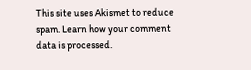This site uses Akismet to reduce spam. Learn how your comment data is processed.